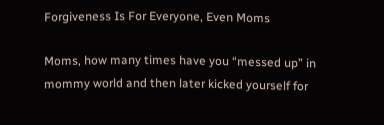Forgiveness Is For Everyone, Even Moms

Moms, how many times have you “messed up” in mommy world and then later kicked yourself for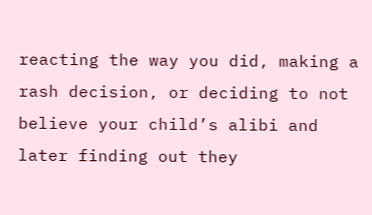reacting the way you did, making a rash decision, or deciding to not believe your child’s alibi and later finding out they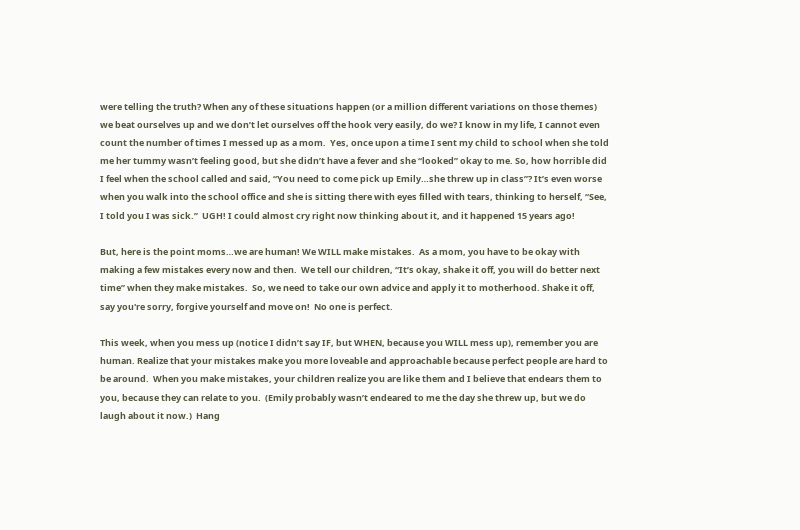were telling the truth? When any of these situations happen (or a million different variations on those themes) we beat ourselves up and we don’t let ourselves off the hook very easily, do we? I know in my life, I cannot even count the number of times I messed up as a mom.  Yes, once upon a time I sent my child to school when she told me her tummy wasn’t feeling good, but she didn’t have a fever and she “looked” okay to me. So, how horrible did I feel when the school called and said, “You need to come pick up Emily…she threw up in class”? It’s even worse when you walk into the school office and she is sitting there with eyes filled with tears, thinking to herself, “See, I told you I was sick.”  UGH! I could almost cry right now thinking about it, and it happened 15 years ago!

But, here is the point moms…we are human! We WILL make mistakes.  As a mom, you have to be okay with making a few mistakes every now and then.  We tell our children, “It’s okay, shake it off, you will do better next time” when they make mistakes.  So, we need to take our own advice and apply it to motherhood. Shake it off, say you're sorry, forgive yourself and move on!  No one is perfect.

This week, when you mess up (notice I didn’t say IF, but WHEN, because you WILL mess up), remember you are human. Realize that your mistakes make you more loveable and approachable because perfect people are hard to be around.  When you make mistakes, your children realize you are like them and I believe that endears them to you, because they can relate to you.  (Emily probably wasn’t endeared to me the day she threw up, but we do laugh about it now.)  Hang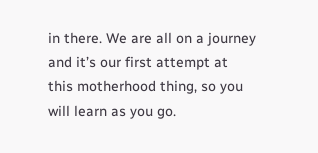in there. We are all on a journey and it’s our first attempt at this motherhood thing, so you will learn as you go.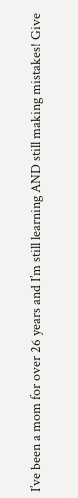I’ve been a mom for over 26 years and I’m still learning AND still making mistakes! Give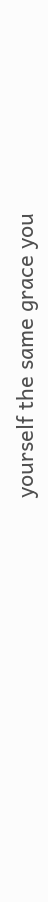yourself the same grace you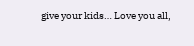give your kids… Love you all,